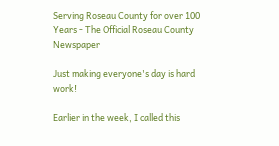Serving Roseau County for over 100 Years - The Official Roseau County Newspaper

Just making everyone's day is hard work!

Earlier in the week, I called this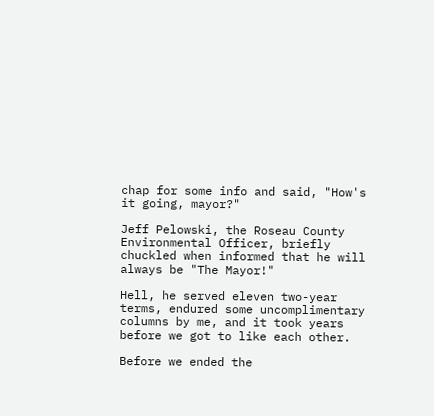chap for some info and said, "How's it going, mayor?"

Jeff Pelowski, the Roseau County Environmental Officer, briefly chuckled when informed that he will always be "The Mayor!"

Hell, he served eleven two-year terms, endured some uncomplimentary columns by me, and it took years before we got to like each other.

Before we ended the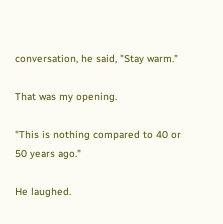conversation, he said, "Stay warm."

That was my opening.

"This is nothing compared to 40 or 50 years ago."

He laughed.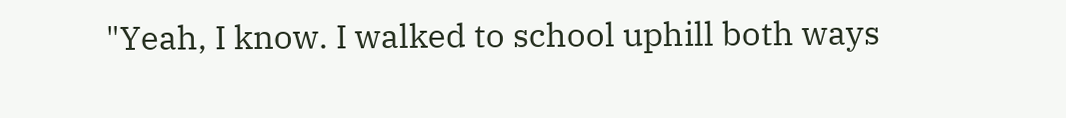"Yeah, I know. I walked to school uphill both ways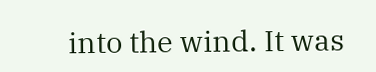into the wind. It was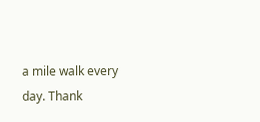a mile walk every day. Thank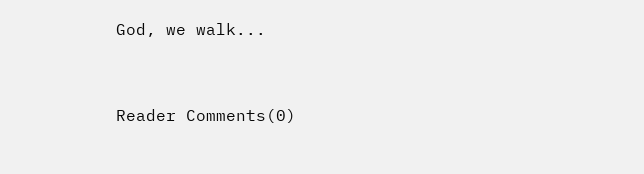God, we walk...


Reader Comments(0)